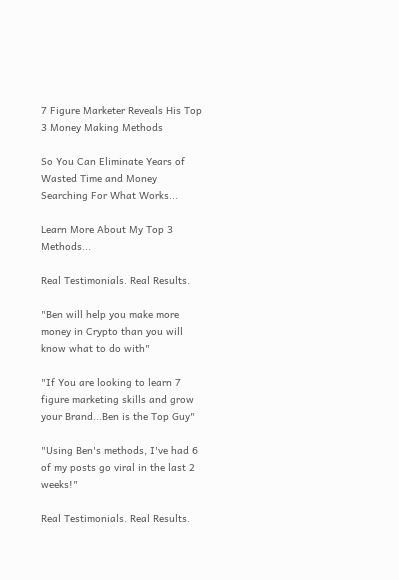7 Figure Marketer Reveals His Top 3 Money Making Methods

So You Can Eliminate Years of Wasted Time and Money Searching For What Works...

Learn More About My Top 3 Methods...

Real Testimonials. Real Results.

"Ben will help you make more money in Crypto than you will know what to do with"

"If You are looking to learn 7 figure marketing skills and grow your Brand...Ben is the Top Guy"

"Using Ben's methods, I've had 6 of my posts go viral in the last 2 weeks!"

Real Testimonials. Real Results.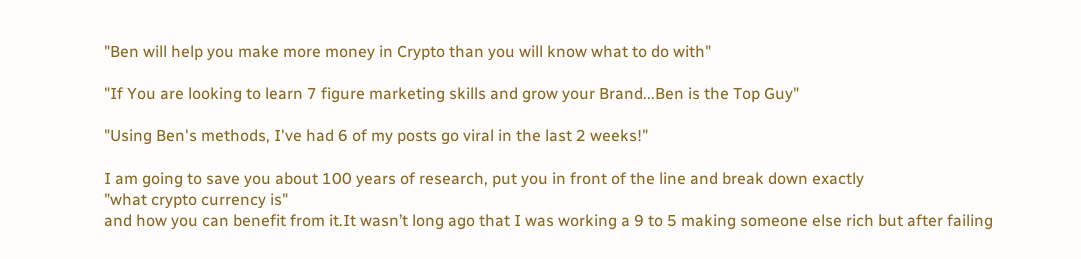"Ben will help you make more money in Crypto than you will know what to do with"

"If You are looking to learn 7 figure marketing skills and grow your Brand...Ben is the Top Guy"

"Using Ben's methods, I've had 6 of my posts go viral in the last 2 weeks!"

I am going to save you about 100 years of research, put you in front of the line and break down exactly
"what crypto currency is"
and how you can benefit from it.It wasn’t long ago that I was working a 9 to 5 making someone else rich but after failing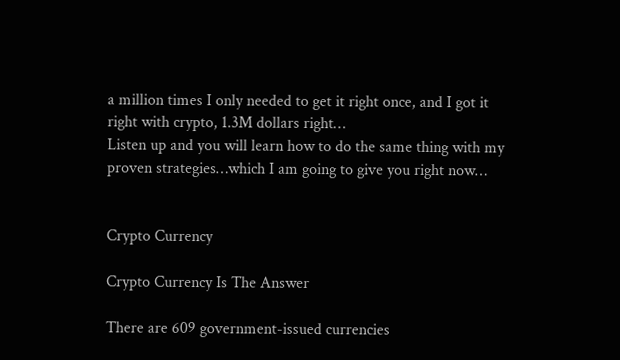a million times I only needed to get it right once, and I got it right with crypto, 1.3M dollars right…
Listen up and you will learn how to do the same thing with my proven strategies…which I am going to give you right now…


Crypto Currency

Crypto Currency Is The Answer

There are 609 government-issued currencies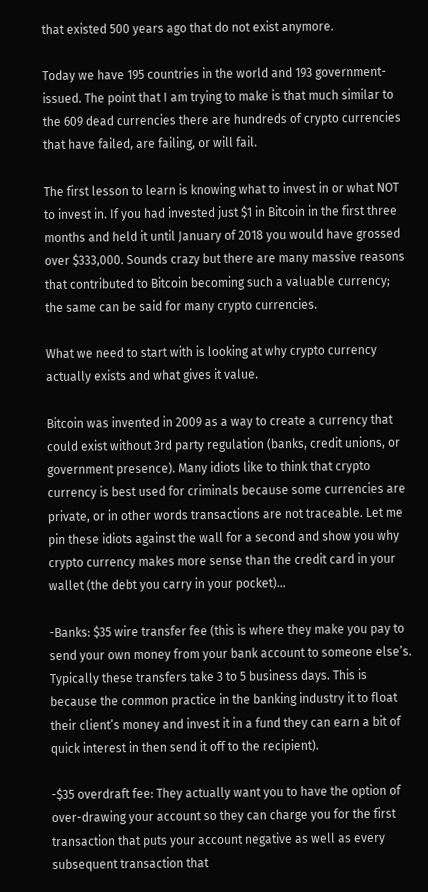that existed 500 years ago that do not exist anymore.

Today we have 195 countries in the world and 193 government-issued. The point that I am trying to make is that much similar to the 609 dead currencies there are hundreds of crypto currencies that have failed, are failing, or will fail.

The first lesson to learn is knowing what to invest in or what NOT to invest in. If you had invested just $1 in Bitcoin in the first three months and held it until January of 2018 you would have grossed over $333,000. Sounds crazy but there are many massive reasons that contributed to Bitcoin becoming such a valuable currency; the same can be said for many crypto currencies.

What we need to start with is looking at why crypto currency actually exists and what gives it value.

Bitcoin was invented in 2009 as a way to create a currency that could exist without 3rd party regulation (banks, credit unions, or government presence). Many idiots like to think that crypto currency is best used for criminals because some currencies are private, or in other words transactions are not traceable. Let me pin these idiots against the wall for a second and show you why crypto currency makes more sense than the credit card in your wallet (the debt you carry in your pocket)…

-Banks: $35 wire transfer fee (this is where they make you pay to send your own money from your bank account to someone else’s. Typically these transfers take 3 to 5 business days. This is because the common practice in the banking industry it to float their client’s money and invest it in a fund they can earn a bit of quick interest in then send it off to the recipient).

-$35 overdraft fee: They actually want you to have the option of over-drawing your account so they can charge you for the first transaction that puts your account negative as well as every subsequent transaction that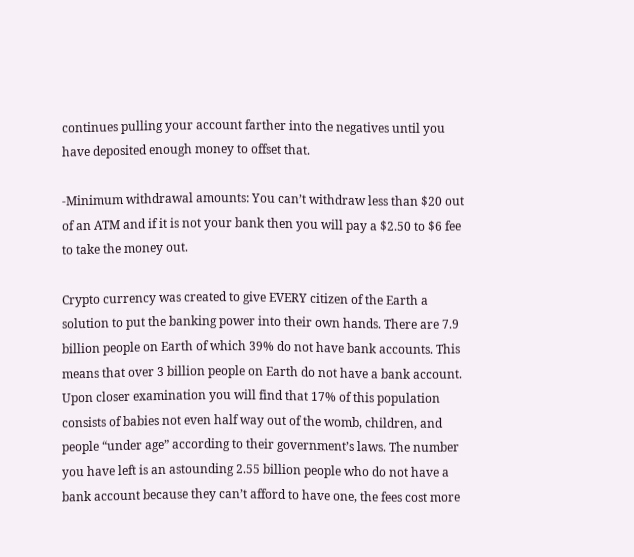continues pulling your account farther into the negatives until you have deposited enough money to offset that.

-Minimum withdrawal amounts: You can’t withdraw less than $20 out of an ATM and if it is not your bank then you will pay a $2.50 to $6 fee to take the money out.

Crypto currency was created to give EVERY citizen of the Earth a solution to put the banking power into their own hands. There are 7.9 billion people on Earth of which 39% do not have bank accounts. This means that over 3 billion people on Earth do not have a bank account. Upon closer examination you will find that 17% of this population consists of babies not even half way out of the womb, children, and people “under age” according to their government’s laws. The number you have left is an astounding 2.55 billion people who do not have a bank account because they can’t afford to have one, the fees cost more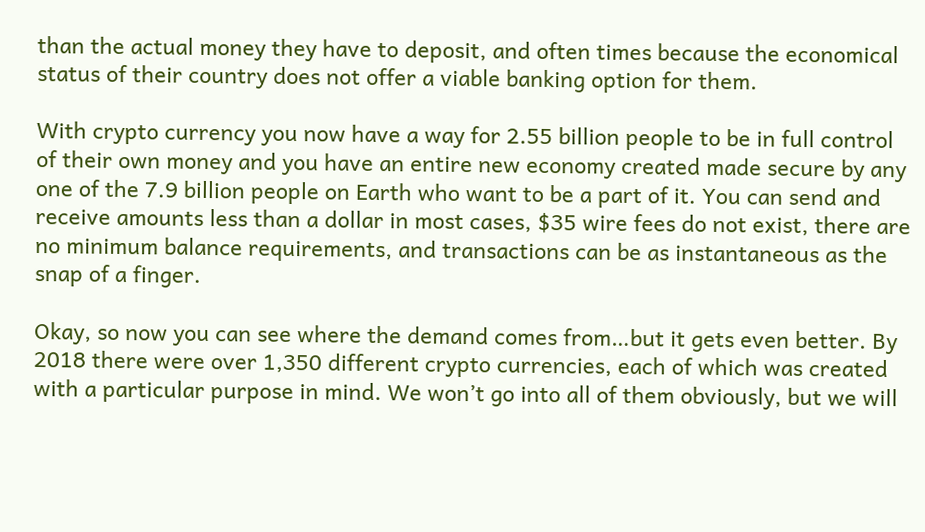than the actual money they have to deposit, and often times because the economical status of their country does not offer a viable banking option for them.

With crypto currency you now have a way for 2.55 billion people to be in full control of their own money and you have an entire new economy created made secure by any one of the 7.9 billion people on Earth who want to be a part of it. You can send and receive amounts less than a dollar in most cases, $35 wire fees do not exist, there are no minimum balance requirements, and transactions can be as instantaneous as the snap of a finger.

Okay, so now you can see where the demand comes from…but it gets even better. By 2018 there were over 1,350 different crypto currencies, each of which was created with a particular purpose in mind. We won’t go into all of them obviously, but we will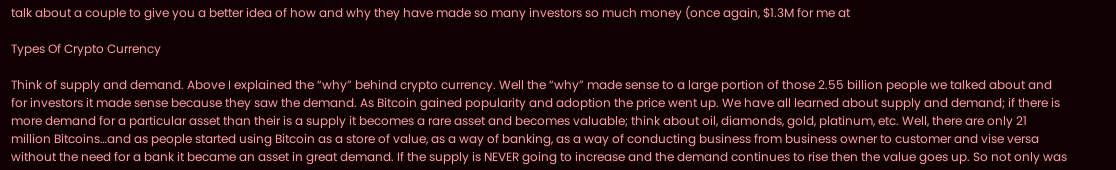talk about a couple to give you a better idea of how and why they have made so many investors so much money (once again, $1.3M for me at

Types Of Crypto Currency

Think of supply and demand. Above I explained the “why” behind crypto currency. Well the “why” made sense to a large portion of those 2.55 billion people we talked about and for investors it made sense because they saw the demand. As Bitcoin gained popularity and adoption the price went up. We have all learned about supply and demand; if there is more demand for a particular asset than their is a supply it becomes a rare asset and becomes valuable; think about oil, diamonds, gold, platinum, etc. Well, there are only 21 million Bitcoins…and as people started using Bitcoin as a store of value, as a way of banking, as a way of conducting business from business owner to customer and vise versa without the need for a bank it became an asset in great demand. If the supply is NEVER going to increase and the demand continues to rise then the value goes up. So not only was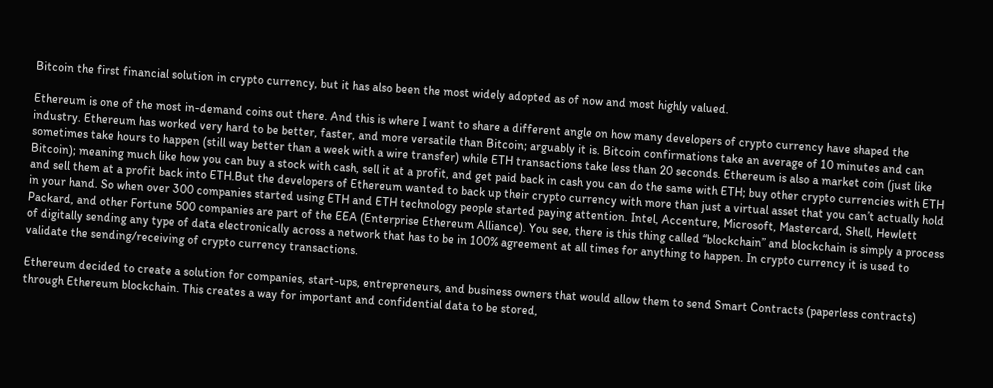Bitcoin the first financial solution in crypto currency, but it has also been the most widely adopted as of now and most highly valued.

Ethereum is one of the most in-demand coins out there. And this is where I want to share a different angle on how many developers of crypto currency have shaped the industry. Ethereum has worked very hard to be better, faster, and more versatile than Bitcoin; arguably it is. Bitcoin confirmations take an average of 10 minutes and can sometimes take hours to happen (still way better than a week with a wire transfer) while ETH transactions take less than 20 seconds. Ethereum is also a market coin (just like Bitcoin); meaning much like how you can buy a stock with cash, sell it at a profit, and get paid back in cash you can do the same with ETH; buy other crypto currencies with ETH and sell them at a profit back into ETH.But the developers of Ethereum wanted to back up their crypto currency with more than just a virtual asset that you can’t actually hold in your hand. So when over 300 companies started using ETH and ETH technology people started paying attention. Intel, Accenture, Microsoft, Mastercard, Shell, Hewlett Packard, and other Fortune 500 companies are part of the EEA (Enterprise Ethereum Alliance). You see, there is this thing called “blockchain” and blockchain is simply a process of digitally sending any type of data electronically across a network that has to be in 100% agreement at all times for anything to happen. In crypto currency it is used to validate the sending/receiving of crypto currency transactions.

Ethereum decided to create a solution for companies, start-ups, entrepreneurs, and business owners that would allow them to send Smart Contracts (paperless contracts) through Ethereum blockchain. This creates a way for important and confidential data to be stored,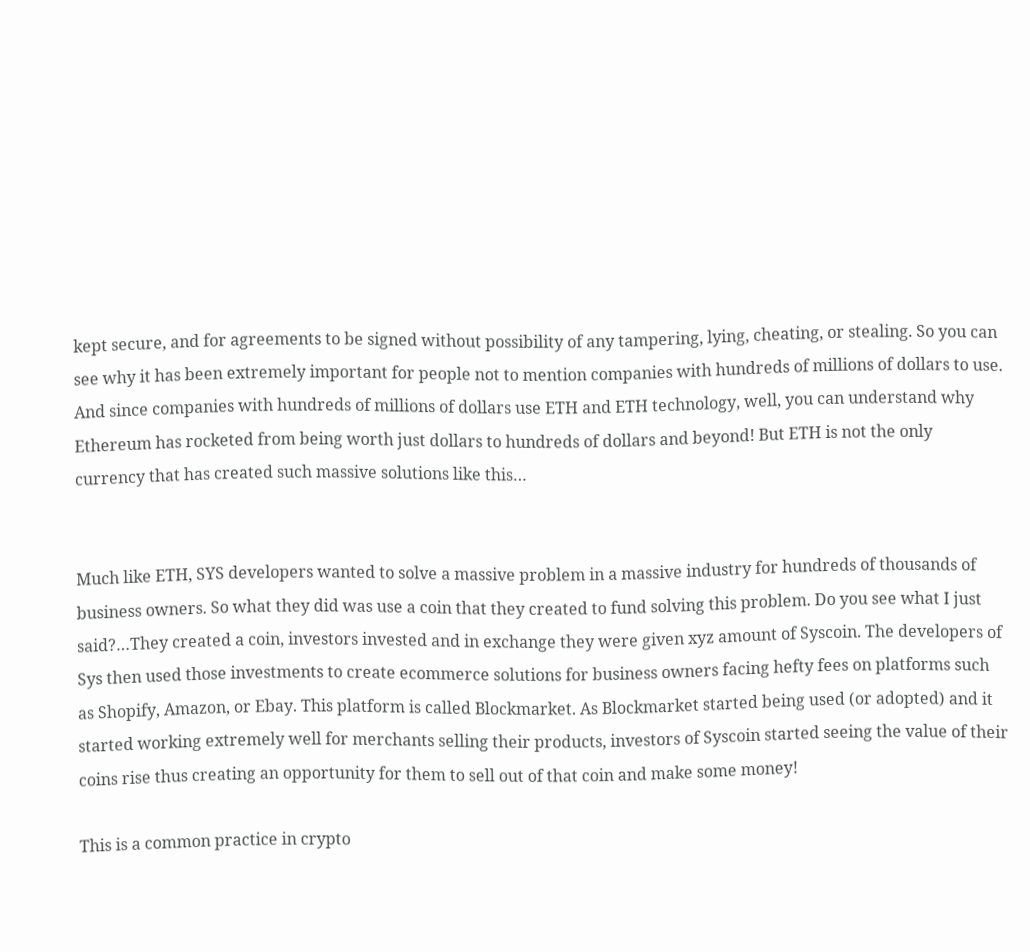kept secure, and for agreements to be signed without possibility of any tampering, lying, cheating, or stealing. So you can see why it has been extremely important for people not to mention companies with hundreds of millions of dollars to use. And since companies with hundreds of millions of dollars use ETH and ETH technology, well, you can understand why Ethereum has rocketed from being worth just dollars to hundreds of dollars and beyond! But ETH is not the only currency that has created such massive solutions like this…


Much like ETH, SYS developers wanted to solve a massive problem in a massive industry for hundreds of thousands of business owners. So what they did was use a coin that they created to fund solving this problem. Do you see what I just said?…They created a coin, investors invested and in exchange they were given xyz amount of Syscoin. The developers of Sys then used those investments to create ecommerce solutions for business owners facing hefty fees on platforms such as Shopify, Amazon, or Ebay. This platform is called Blockmarket. As Blockmarket started being used (or adopted) and it started working extremely well for merchants selling their products, investors of Syscoin started seeing the value of their coins rise thus creating an opportunity for them to sell out of that coin and make some money!

This is a common practice in crypto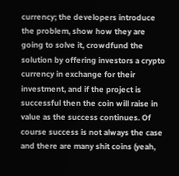currency; the developers introduce the problem, show how they are going to solve it, crowdfund the solution by offering investors a crypto currency in exchange for their investment, and if the project is successful then the coin will raise in value as the success continues. Of course success is not always the case and there are many shit coins (yeah,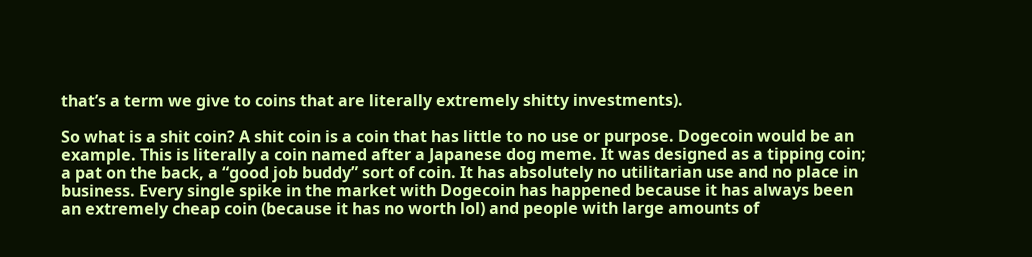that’s a term we give to coins that are literally extremely shitty investments).

So what is a shit coin? A shit coin is a coin that has little to no use or purpose. Dogecoin would be an example. This is literally a coin named after a Japanese dog meme. It was designed as a tipping coin; a pat on the back, a “good job buddy” sort of coin. It has absolutely no utilitarian use and no place in business. Every single spike in the market with Dogecoin has happened because it has always been an extremely cheap coin (because it has no worth lol) and people with large amounts of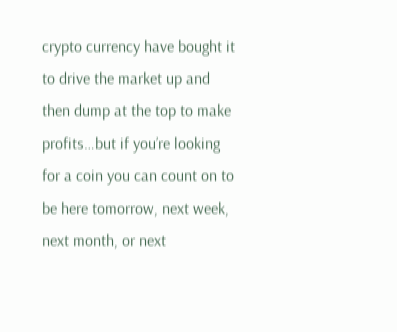crypto currency have bought it to drive the market up and then dump at the top to make profits…but if you’re looking for a coin you can count on to be here tomorrow, next week, next month, or next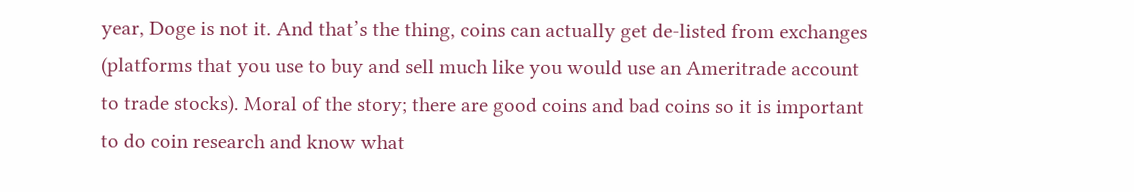year, Doge is not it. And that’s the thing, coins can actually get de-listed from exchanges (platforms that you use to buy and sell much like you would use an Ameritrade account to trade stocks). Moral of the story; there are good coins and bad coins so it is important to do coin research and know what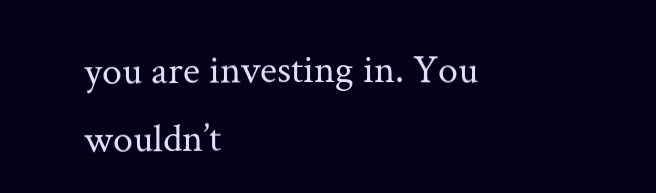you are investing in. You wouldn’t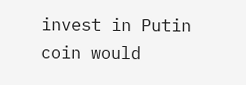invest in Putin coin would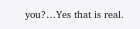you?…Yes that is real.